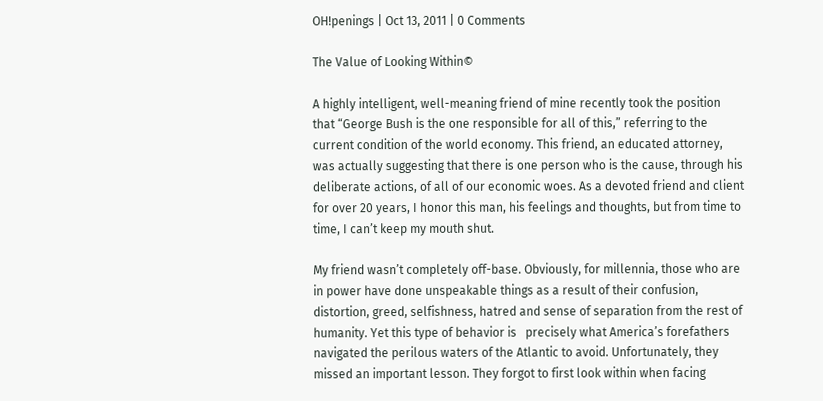OH!penings | Oct 13, 2011 | 0 Comments

The Value of Looking Within©

A highly intelligent, well-meaning friend of mine recently took the position that “George Bush is the one responsible for all of this,” referring to the current condition of the world economy. This friend, an educated attorney, was actually suggesting that there is one person who is the cause, through his deliberate actions, of all of our economic woes. As a devoted friend and client for over 20 years, I honor this man, his feelings and thoughts, but from time to time, I can’t keep my mouth shut.

My friend wasn’t completely off-base. Obviously, for millennia, those who are in power have done unspeakable things as a result of their confusion, distortion, greed, selfishness, hatred and sense of separation from the rest of humanity. Yet this type of behavior is   precisely what America’s forefathers navigated the perilous waters of the Atlantic to avoid. Unfortunately, they missed an important lesson. They forgot to first look within when facing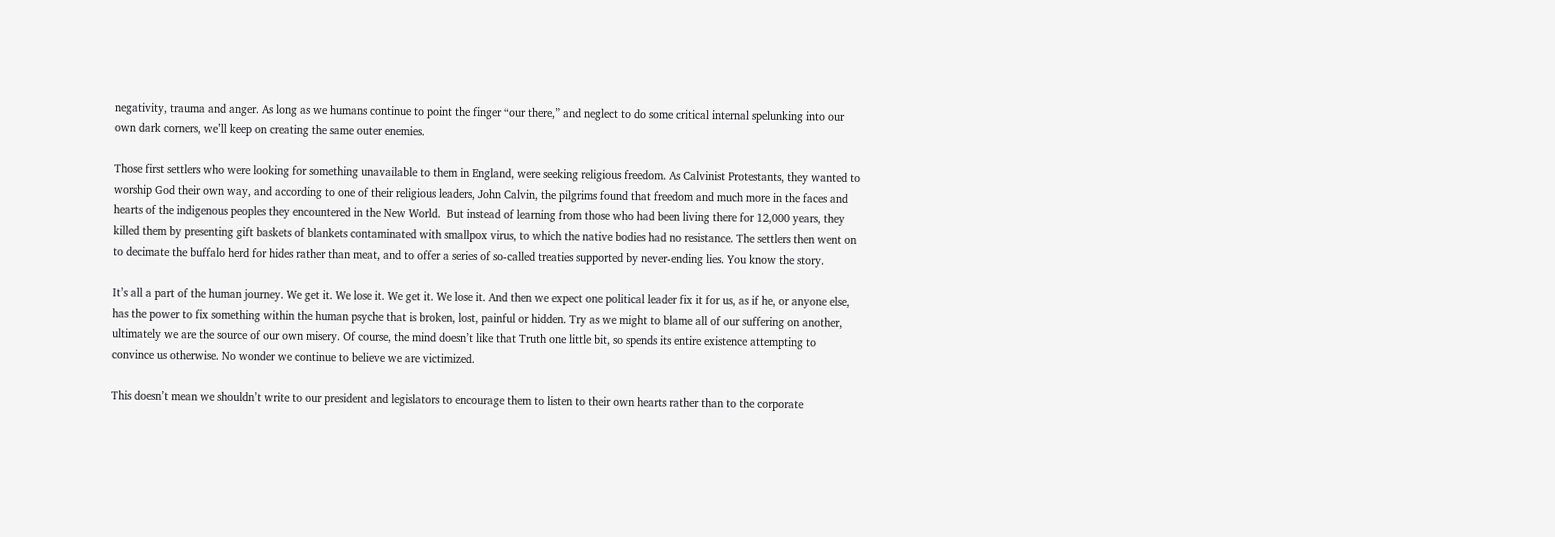negativity, trauma and anger. As long as we humans continue to point the finger “our there,” and neglect to do some critical internal spelunking into our own dark corners, we’ll keep on creating the same outer enemies.

Those first settlers who were looking for something unavailable to them in England, were seeking religious freedom. As Calvinist Protestants, they wanted to worship God their own way, and according to one of their religious leaders, John Calvin, the pilgrims found that freedom and much more in the faces and hearts of the indigenous peoples they encountered in the New World.  But instead of learning from those who had been living there for 12,000 years, they killed them by presenting gift baskets of blankets contaminated with smallpox virus, to which the native bodies had no resistance. The settlers then went on to decimate the buffalo herd for hides rather than meat, and to offer a series of so-called treaties supported by never-ending lies. You know the story.

It’s all a part of the human journey. We get it. We lose it. We get it. We lose it. And then we expect one political leader fix it for us, as if he, or anyone else, has the power to fix something within the human psyche that is broken, lost, painful or hidden. Try as we might to blame all of our suffering on another, ultimately we are the source of our own misery. Of course, the mind doesn’t like that Truth one little bit, so spends its entire existence attempting to convince us otherwise. No wonder we continue to believe we are victimized.

This doesn’t mean we shouldn’t write to our president and legislators to encourage them to listen to their own hearts rather than to the corporate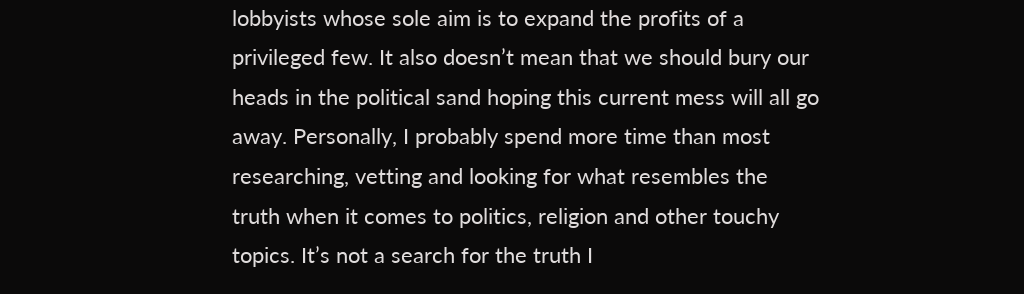lobbyists whose sole aim is to expand the profits of a privileged few. It also doesn’t mean that we should bury our heads in the political sand hoping this current mess will all go away. Personally, I probably spend more time than most researching, vetting and looking for what resembles the truth when it comes to politics, religion and other touchy topics. It’s not a search for the truth I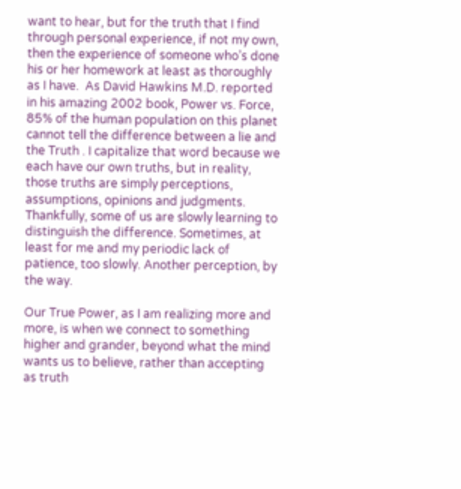want to hear, but for the truth that I find through personal experience, if not my own, then the experience of someone who’s done his or her homework at least as thoroughly as I have.  As David Hawkins M.D. reported in his amazing 2002 book, Power vs. Force, 85% of the human population on this planet cannot tell the difference between a lie and the Truth . I capitalize that word because we each have our own truths, but in reality, those truths are simply perceptions, assumptions, opinions and judgments. Thankfully, some of us are slowly learning to distinguish the difference. Sometimes, at least for me and my periodic lack of patience, too slowly. Another perception, by the way.

Our True Power, as I am realizing more and more, is when we connect to something higher and grander, beyond what the mind wants us to believe, rather than accepting as truth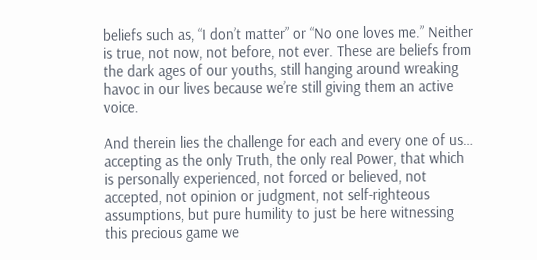beliefs such as, “I don’t matter” or “No one loves me.” Neither is true, not now, not before, not ever. These are beliefs from the dark ages of our youths, still hanging around wreaking havoc in our lives because we’re still giving them an active voice.

And therein lies the challenge for each and every one of us… accepting as the only Truth, the only real Power, that which is personally experienced, not forced or believed, not accepted, not opinion or judgment, not self-righteous assumptions, but pure humility to just be here witnessing this precious game we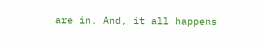are in. And, it all happens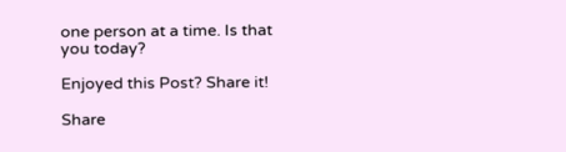one person at a time. Is that you today?

Enjoyed this Post? Share it!

Share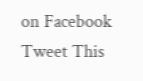on Facebook Tweet This